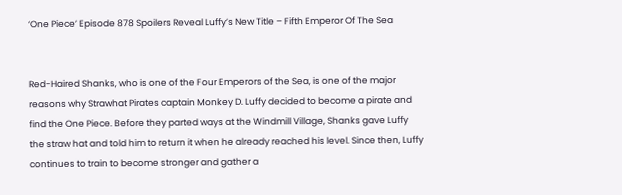‘One Piece’ Episode 878 Spoilers Reveal Luffy’s New Title – Fifth Emperor Of The Sea


Red-Haired Shanks, who is one of the Four Emperors of the Sea, is one of the major reasons why Strawhat Pirates captain Monkey D. Luffy decided to become a pirate and find the One Piece. Before they parted ways at the Windmill Village, Shanks gave Luffy the straw hat and told him to return it when he already reached his level. Since then, Luffy continues to train to become stronger and gather a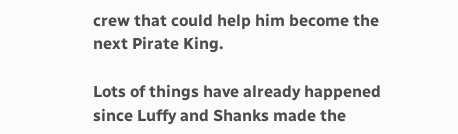crew that could help him become the next Pirate King.

Lots of things have already happened since Luffy and Shanks made the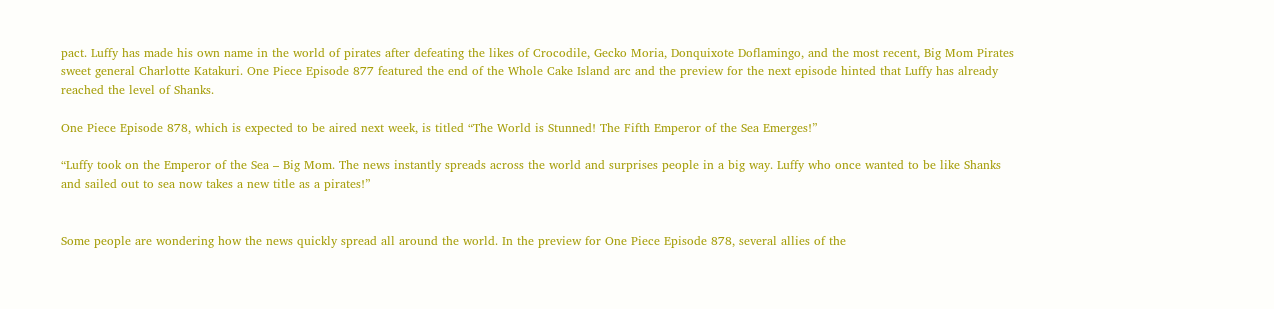pact. Luffy has made his own name in the world of pirates after defeating the likes of Crocodile, Gecko Moria, Donquixote Doflamingo, and the most recent, Big Mom Pirates sweet general Charlotte Katakuri. One Piece Episode 877 featured the end of the Whole Cake Island arc and the preview for the next episode hinted that Luffy has already reached the level of Shanks.

One Piece Episode 878, which is expected to be aired next week, is titled “The World is Stunned! The Fifth Emperor of the Sea Emerges!”

“Luffy took on the Emperor of the Sea – Big Mom. The news instantly spreads across the world and surprises people in a big way. Luffy who once wanted to be like Shanks and sailed out to sea now takes a new title as a pirates!”


Some people are wondering how the news quickly spread all around the world. In the preview for One Piece Episode 878, several allies of the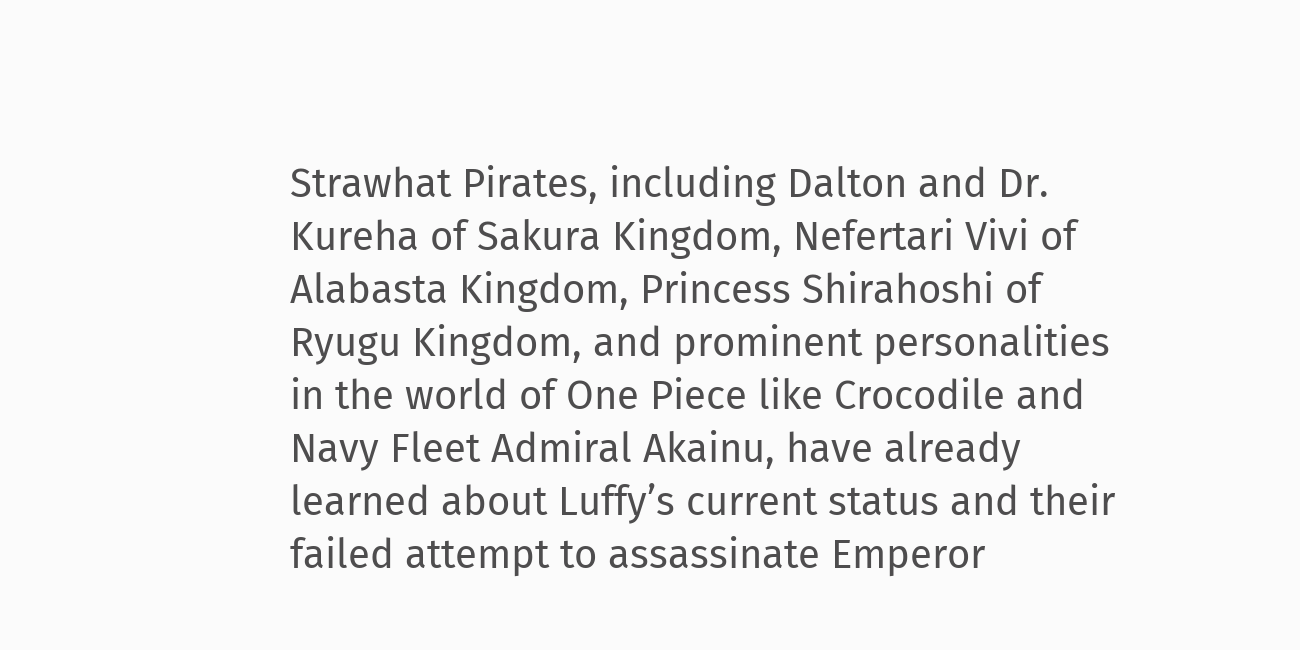Strawhat Pirates, including Dalton and Dr. Kureha of Sakura Kingdom, Nefertari Vivi of Alabasta Kingdom, Princess Shirahoshi of Ryugu Kingdom, and prominent personalities in the world of One Piece like Crocodile and Navy Fleet Admiral Akainu, have already learned about Luffy’s current status and their failed attempt to assassinate Emperor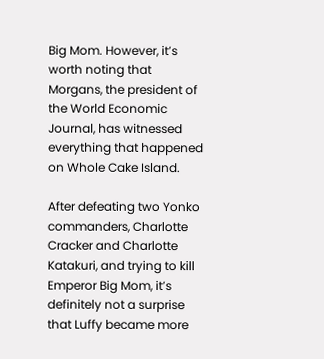Big Mom. However, it’s worth noting that Morgans, the president of the World Economic Journal, has witnessed everything that happened on Whole Cake Island.

After defeating two Yonko commanders, Charlotte Cracker and Charlotte Katakuri, and trying to kill Emperor Big Mom, it’s definitely not a surprise that Luffy became more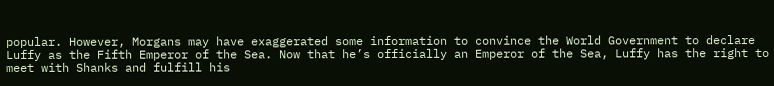popular. However, Morgans may have exaggerated some information to convince the World Government to declare Luffy as the Fifth Emperor of the Sea. Now that he’s officially an Emperor of the Sea, Luffy has the right to meet with Shanks and fulfill his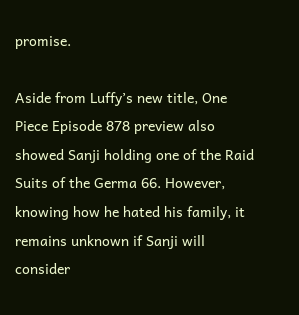promise.

Aside from Luffy’s new title, One Piece Episode 878 preview also showed Sanji holding one of the Raid Suits of the Germa 66. However, knowing how he hated his family, it remains unknown if Sanji will consider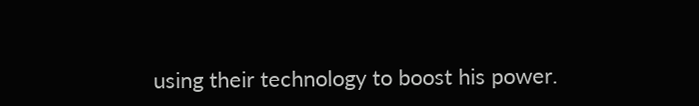using their technology to boost his power.